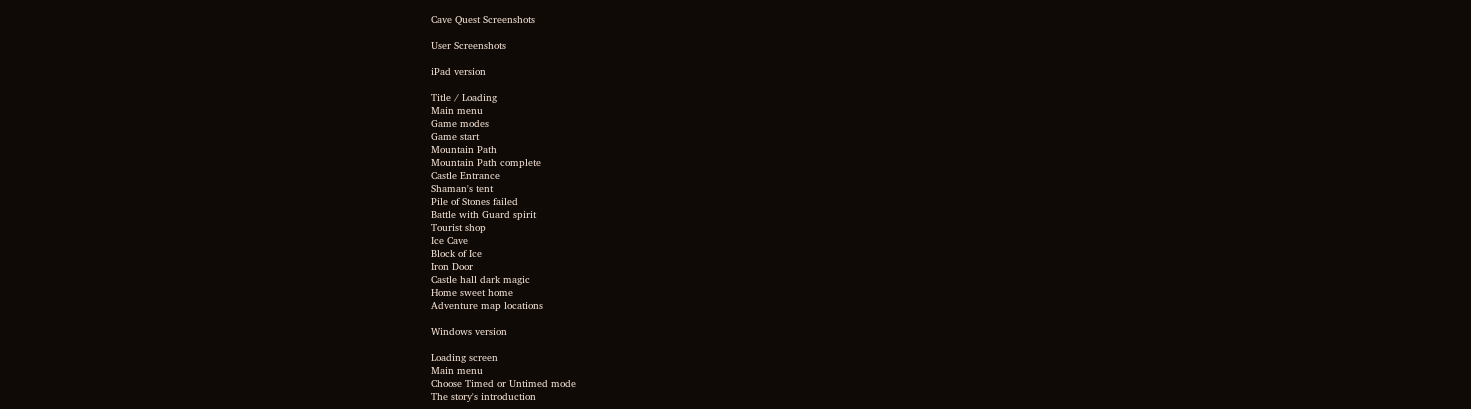Cave Quest Screenshots

User Screenshots

iPad version

Title / Loading
Main menu
Game modes
Game start
Mountain Path
Mountain Path complete
Castle Entrance
Shaman's tent
Pile of Stones failed
Battle with Guard spirit
Tourist shop
Ice Cave
Block of Ice
Iron Door
Castle hall dark magic
Home sweet home
Adventure map locations

Windows version

Loading screen
Main menu
Choose Timed or Untimed mode
The story's introduction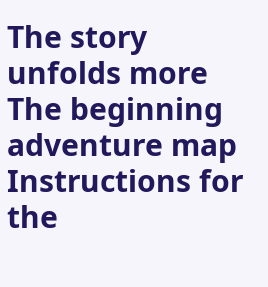The story unfolds more
The beginning adventure map
Instructions for the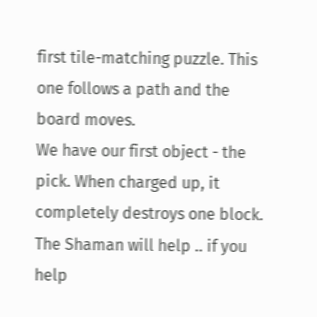first tile-matching puzzle. This one follows a path and the board moves.
We have our first object - the pick. When charged up, it completely destroys one block.
The Shaman will help .. if you help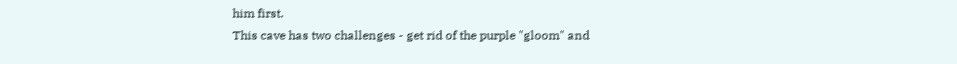him first.
This cave has two challenges - get rid of the purple "gloom" and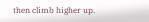then climb higher up.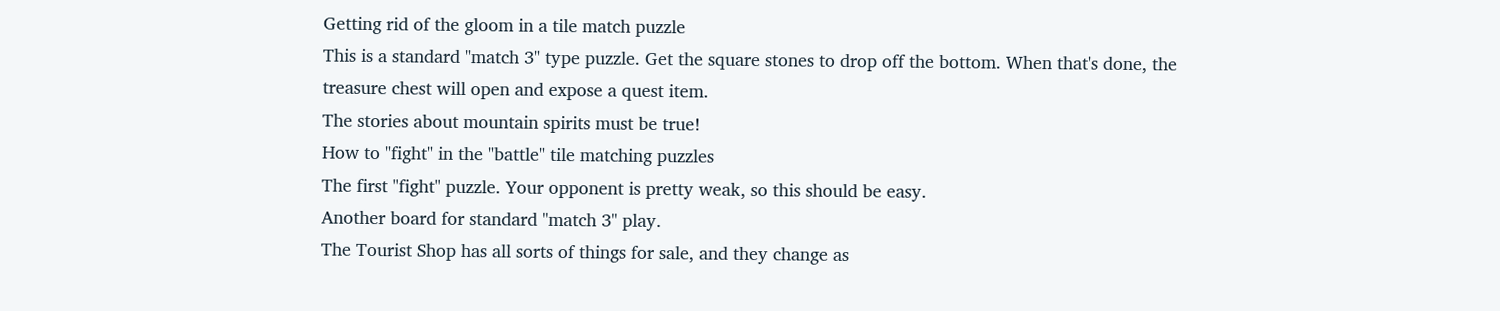Getting rid of the gloom in a tile match puzzle
This is a standard "match 3" type puzzle. Get the square stones to drop off the bottom. When that's done, the treasure chest will open and expose a quest item.
The stories about mountain spirits must be true!
How to "fight" in the "battle" tile matching puzzles
The first "fight" puzzle. Your opponent is pretty weak, so this should be easy.
Another board for standard "match 3" play.
The Tourist Shop has all sorts of things for sale, and they change as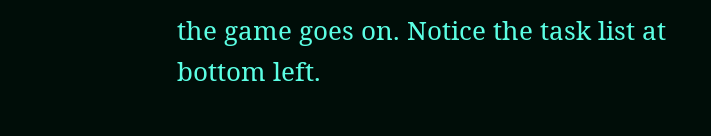the game goes on. Notice the task list at bottom left.